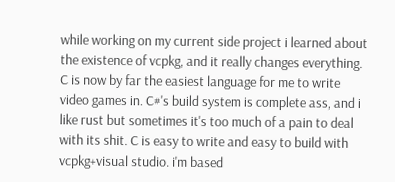while working on my current side project i learned about the existence of vcpkg, and it really changes everything. C is now by far the easiest language for me to write video games in. C#'s build system is complete ass, and i like rust but sometimes it's too much of a pain to deal with its shit. C is easy to write and easy to build with vcpkg+visual studio. i'm based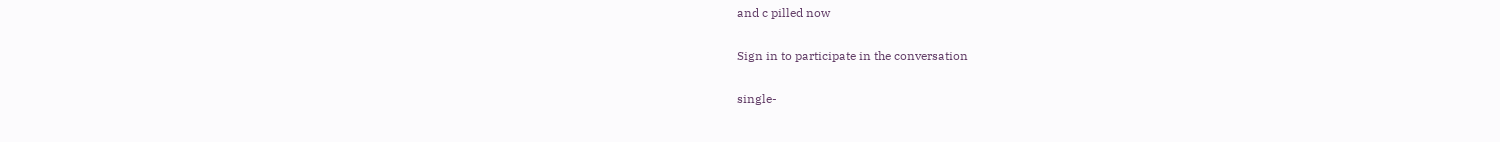and c pilled now

Sign in to participate in the conversation

single-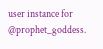user instance for @prophet_goddess.